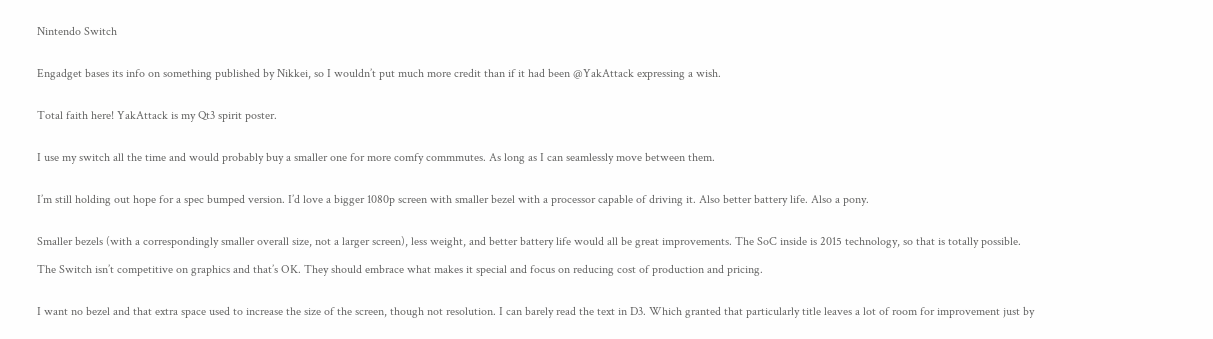Nintendo Switch


Engadget bases its info on something published by Nikkei, so I wouldn’t put much more credit than if it had been @YakAttack expressing a wish.


Total faith here! YakAttack is my Qt3 spirit poster.


I use my switch all the time and would probably buy a smaller one for more comfy commmutes. As long as I can seamlessly move between them.


I’m still holding out hope for a spec bumped version. I’d love a bigger 1080p screen with smaller bezel with a processor capable of driving it. Also better battery life. Also a pony.


Smaller bezels (with a correspondingly smaller overall size, not a larger screen), less weight, and better battery life would all be great improvements. The SoC inside is 2015 technology, so that is totally possible.

The Switch isn’t competitive on graphics and that’s OK. They should embrace what makes it special and focus on reducing cost of production and pricing.


I want no bezel and that extra space used to increase the size of the screen, though not resolution. I can barely read the text in D3. Which granted that particularly title leaves a lot of room for improvement just by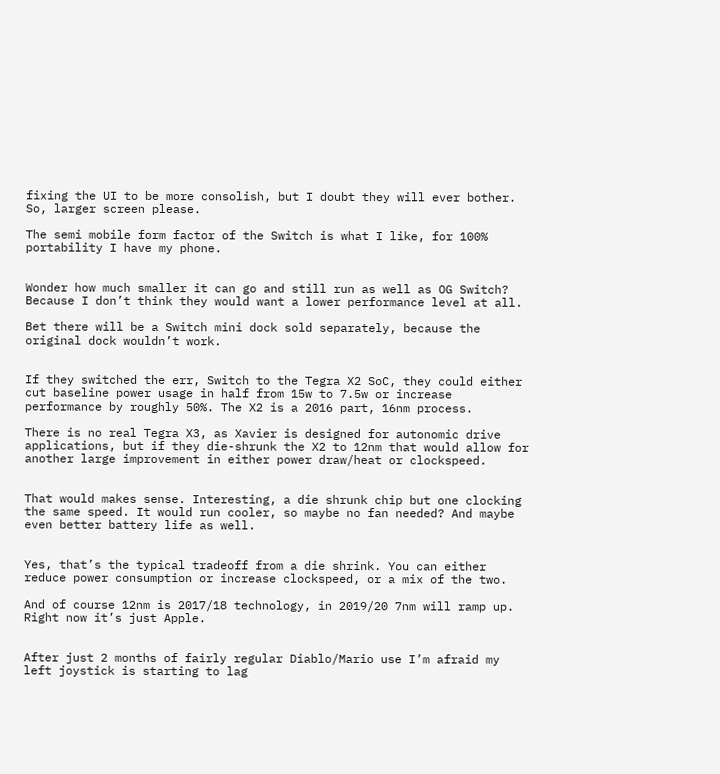fixing the UI to be more consolish, but I doubt they will ever bother. So, larger screen please.

The semi mobile form factor of the Switch is what I like, for 100% portability I have my phone.


Wonder how much smaller it can go and still run as well as OG Switch? Because I don’t think they would want a lower performance level at all.

Bet there will be a Switch mini dock sold separately, because the original dock wouldn’t work.


If they switched the err, Switch to the Tegra X2 SoC, they could either cut baseline power usage in half from 15w to 7.5w or increase performance by roughly 50%. The X2 is a 2016 part, 16nm process.

There is no real Tegra X3, as Xavier is designed for autonomic drive applications, but if they die-shrunk the X2 to 12nm that would allow for another large improvement in either power draw/heat or clockspeed.


That would makes sense. Interesting, a die shrunk chip but one clocking the same speed. It would run cooler, so maybe no fan needed? And maybe even better battery life as well.


Yes, that’s the typical tradeoff from a die shrink. You can either reduce power consumption or increase clockspeed, or a mix of the two.

And of course 12nm is 2017/18 technology, in 2019/20 7nm will ramp up. Right now it’s just Apple.


After just 2 months of fairly regular Diablo/Mario use I’m afraid my left joystick is starting to lag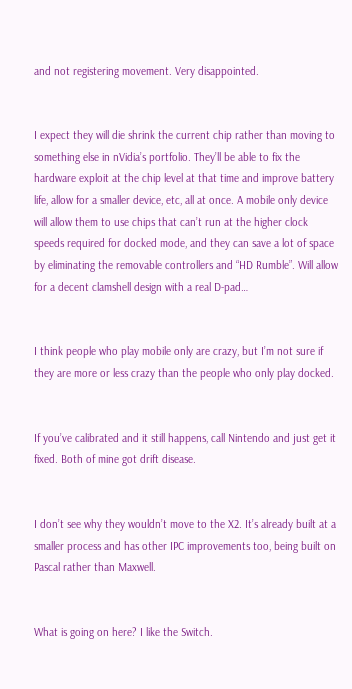and not registering movement. Very disappointed.


I expect they will die shrink the current chip rather than moving to something else in nVidia’s portfolio. They’ll be able to fix the hardware exploit at the chip level at that time and improve battery life, allow for a smaller device, etc, all at once. A mobile only device will allow them to use chips that can’t run at the higher clock speeds required for docked mode, and they can save a lot of space by eliminating the removable controllers and “HD Rumble”. Will allow for a decent clamshell design with a real D-pad…


I think people who play mobile only are crazy, but I’m not sure if they are more or less crazy than the people who only play docked.


If you’ve calibrated and it still happens, call Nintendo and just get it fixed. Both of mine got drift disease.


I don’t see why they wouldn’t move to the X2. It’s already built at a smaller process and has other IPC improvements too, being built on Pascal rather than Maxwell.


What is going on here? I like the Switch.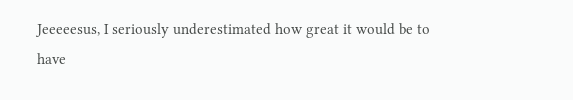Jeeeeesus, I seriously underestimated how great it would be to have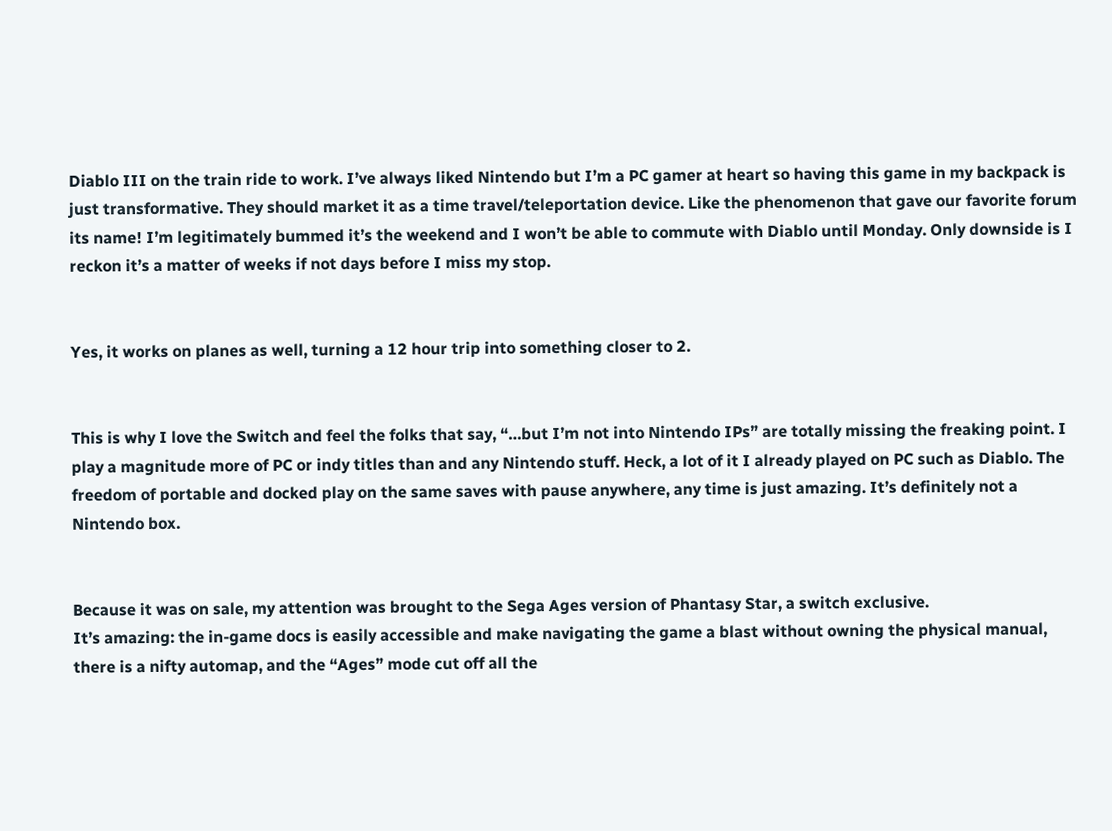Diablo III on the train ride to work. I’ve always liked Nintendo but I’m a PC gamer at heart so having this game in my backpack is just transformative. They should market it as a time travel/teleportation device. Like the phenomenon that gave our favorite forum its name! I’m legitimately bummed it’s the weekend and I won’t be able to commute with Diablo until Monday. Only downside is I reckon it’s a matter of weeks if not days before I miss my stop.


Yes, it works on planes as well, turning a 12 hour trip into something closer to 2.


This is why I love the Switch and feel the folks that say, “…but I’m not into Nintendo IPs” are totally missing the freaking point. I play a magnitude more of PC or indy titles than and any Nintendo stuff. Heck, a lot of it I already played on PC such as Diablo. The freedom of portable and docked play on the same saves with pause anywhere, any time is just amazing. It’s definitely not a Nintendo box.


Because it was on sale, my attention was brought to the Sega Ages version of Phantasy Star, a switch exclusive.
It’s amazing: the in-game docs is easily accessible and make navigating the game a blast without owning the physical manual, there is a nifty automap, and the “Ages” mode cut off all the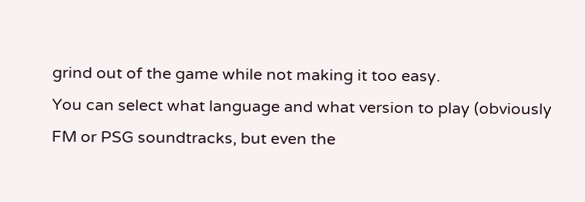grind out of the game while not making it too easy.
You can select what language and what version to play (obviously FM or PSG soundtracks, but even the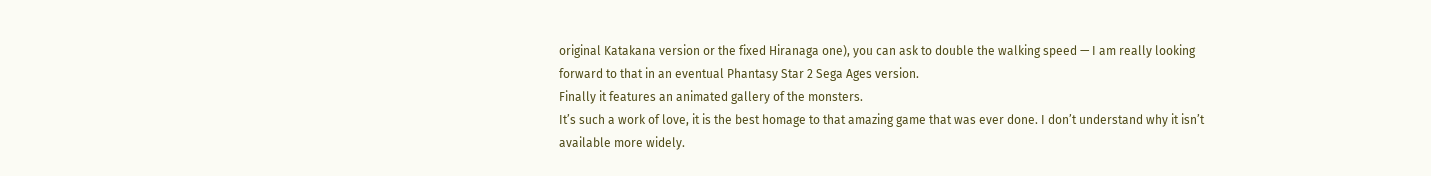original Katakana version or the fixed Hiranaga one), you can ask to double the walking speed — I am really looking forward to that in an eventual Phantasy Star 2 Sega Ages version.
Finally it features an animated gallery of the monsters.
It’s such a work of love, it is the best homage to that amazing game that was ever done. I don’t understand why it isn’t available more widely.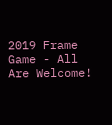2019 Frame Game - All Are Welcome!